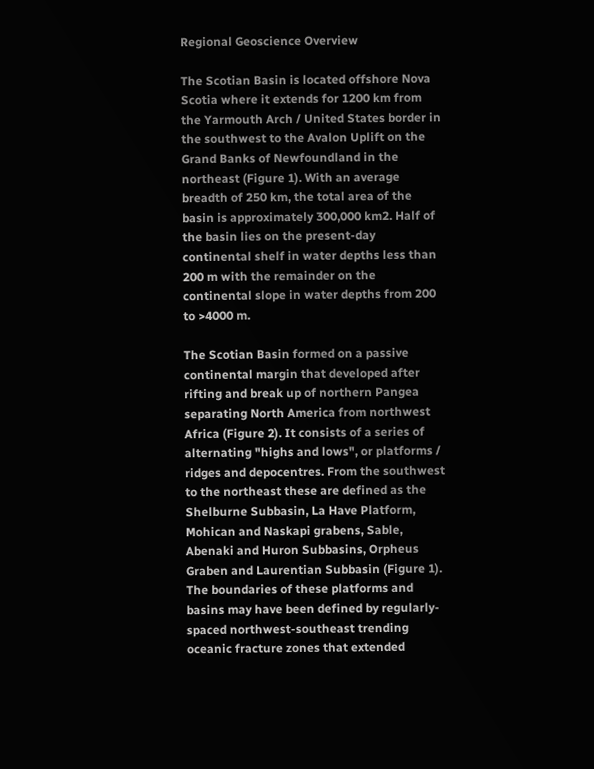Regional Geoscience Overview

The Scotian Basin is located offshore Nova Scotia where it extends for 1200 km from the Yarmouth Arch / United States border in the southwest to the Avalon Uplift on the Grand Banks of Newfoundland in the northeast (Figure 1). With an average breadth of 250 km, the total area of the basin is approximately 300,000 km2. Half of the basin lies on the present-day continental shelf in water depths less than 200 m with the remainder on the continental slope in water depths from 200 to >4000 m.

The Scotian Basin formed on a passive continental margin that developed after rifting and break up of northern Pangea separating North America from northwest Africa (Figure 2). It consists of a series of alternating "highs and lows", or platforms / ridges and depocentres. From the southwest to the northeast these are defined as the Shelburne Subbasin, La Have Platform, Mohican and Naskapi grabens, Sable, Abenaki and Huron Subbasins, Orpheus Graben and Laurentian Subbasin (Figure 1). The boundaries of these platforms and basins may have been defined by regularly-spaced northwest-southeast trending oceanic fracture zones that extended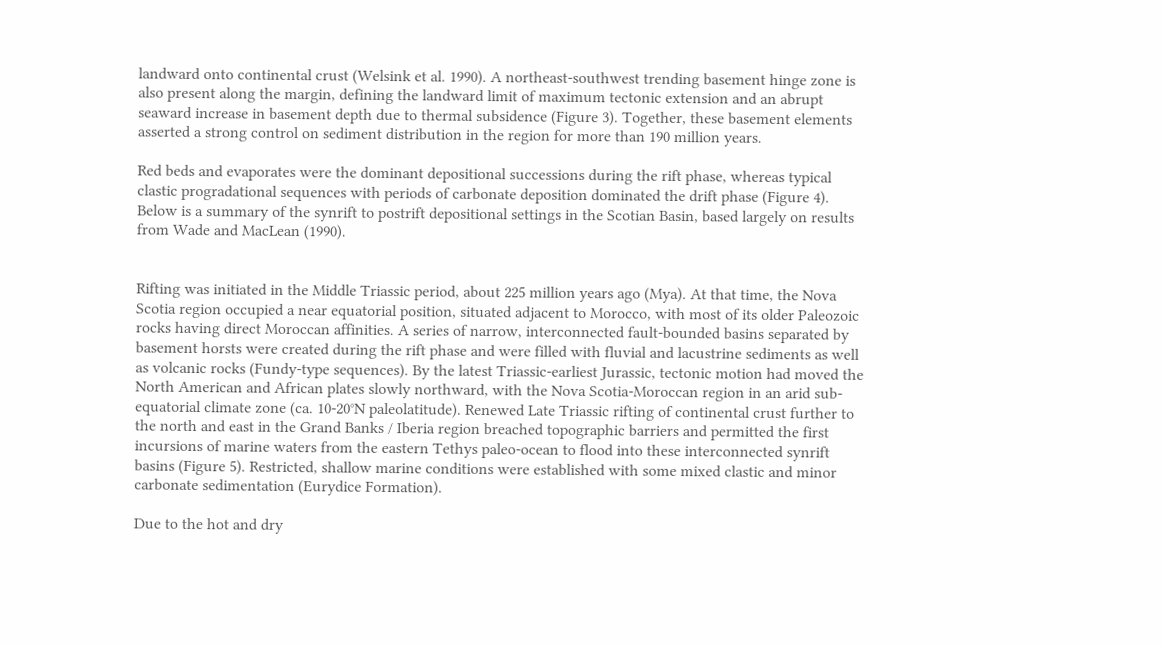landward onto continental crust (Welsink et al. 1990). A northeast-southwest trending basement hinge zone is also present along the margin, defining the landward limit of maximum tectonic extension and an abrupt seaward increase in basement depth due to thermal subsidence (Figure 3). Together, these basement elements asserted a strong control on sediment distribution in the region for more than 190 million years.

Red beds and evaporates were the dominant depositional successions during the rift phase, whereas typical clastic progradational sequences with periods of carbonate deposition dominated the drift phase (Figure 4). Below is a summary of the synrift to postrift depositional settings in the Scotian Basin, based largely on results from Wade and MacLean (1990).


Rifting was initiated in the Middle Triassic period, about 225 million years ago (Mya). At that time, the Nova Scotia region occupied a near equatorial position, situated adjacent to Morocco, with most of its older Paleozoic rocks having direct Moroccan affinities. A series of narrow, interconnected fault-bounded basins separated by basement horsts were created during the rift phase and were filled with fluvial and lacustrine sediments as well as volcanic rocks (Fundy-type sequences). By the latest Triassic-earliest Jurassic, tectonic motion had moved the North American and African plates slowly northward, with the Nova Scotia-Moroccan region in an arid sub-equatorial climate zone (ca. 10-20°N paleolatitude). Renewed Late Triassic rifting of continental crust further to the north and east in the Grand Banks / Iberia region breached topographic barriers and permitted the first incursions of marine waters from the eastern Tethys paleo-ocean to flood into these interconnected synrift basins (Figure 5). Restricted, shallow marine conditions were established with some mixed clastic and minor carbonate sedimentation (Eurydice Formation).

Due to the hot and dry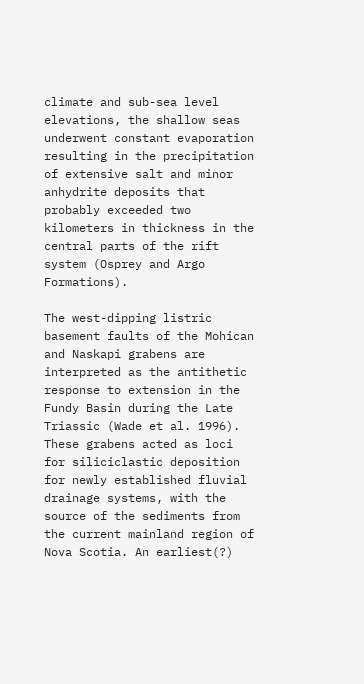climate and sub-sea level elevations, the shallow seas underwent constant evaporation resulting in the precipitation of extensive salt and minor anhydrite deposits that probably exceeded two kilometers in thickness in the central parts of the rift system (Osprey and Argo Formations).

The west-dipping listric basement faults of the Mohican and Naskapi grabens are interpreted as the antithetic response to extension in the Fundy Basin during the Late Triassic (Wade et al. 1996). These grabens acted as loci for siliciclastic deposition for newly established fluvial drainage systems, with the source of the sediments from the current mainland region of Nova Scotia. An earliest(?)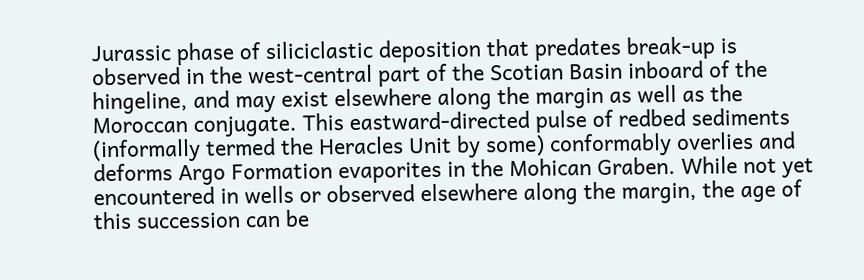Jurassic phase of siliciclastic deposition that predates break-up is observed in the west-central part of the Scotian Basin inboard of the hingeline, and may exist elsewhere along the margin as well as the Moroccan conjugate. This eastward-directed pulse of redbed sediments (informally termed the Heracles Unit by some) conformably overlies and deforms Argo Formation evaporites in the Mohican Graben. While not yet encountered in wells or observed elsewhere along the margin, the age of this succession can be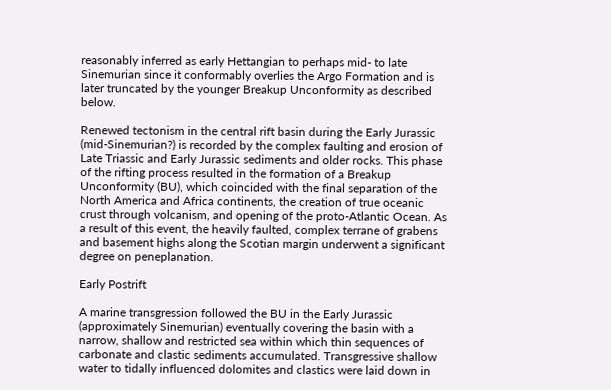reasonably inferred as early Hettangian to perhaps mid- to late Sinemurian since it conformably overlies the Argo Formation and is later truncated by the younger Breakup Unconformity as described below.

Renewed tectonism in the central rift basin during the Early Jurassic (mid-Sinemurian?) is recorded by the complex faulting and erosion of Late Triassic and Early Jurassic sediments and older rocks. This phase of the rifting process resulted in the formation of a Breakup Unconformity (BU), which coincided with the final separation of the North America and Africa continents, the creation of true oceanic crust through volcanism, and opening of the proto-Atlantic Ocean. As a result of this event, the heavily faulted, complex terrane of grabens and basement highs along the Scotian margin underwent a significant degree on peneplanation.

Early Postrift

A marine transgression followed the BU in the Early Jurassic (approximately Sinemurian) eventually covering the basin with a narrow, shallow and restricted sea within which thin sequences of carbonate and clastic sediments accumulated. Transgressive shallow water to tidally influenced dolomites and clastics were laid down in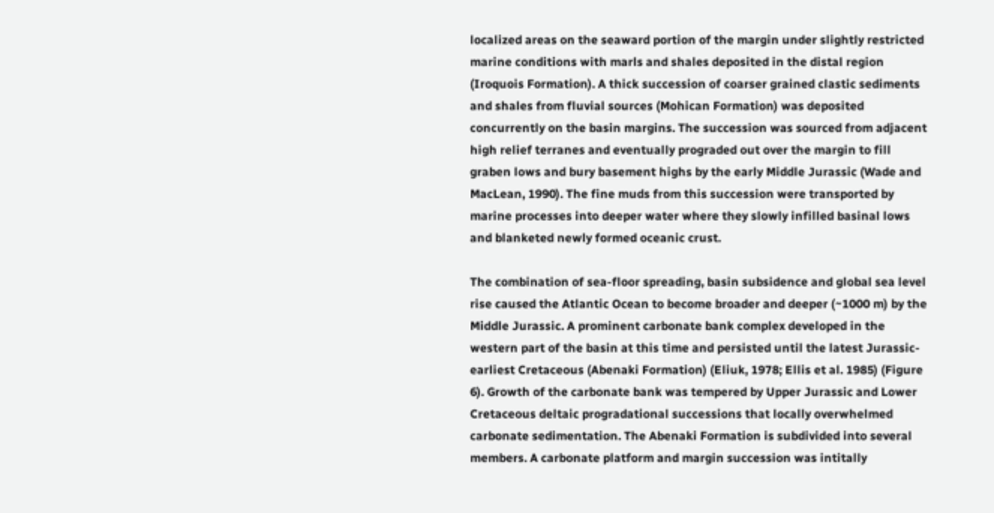localized areas on the seaward portion of the margin under slightly restricted marine conditions with marls and shales deposited in the distal region (Iroquois Formation). A thick succession of coarser grained clastic sediments and shales from fluvial sources (Mohican Formation) was deposited concurrently on the basin margins. The succession was sourced from adjacent high relief terranes and eventually prograded out over the margin to fill graben lows and bury basement highs by the early Middle Jurassic (Wade and MacLean, 1990). The fine muds from this succession were transported by marine processes into deeper water where they slowly infilled basinal lows and blanketed newly formed oceanic crust.

The combination of sea-floor spreading, basin subsidence and global sea level rise caused the Atlantic Ocean to become broader and deeper (~1000 m) by the Middle Jurassic. A prominent carbonate bank complex developed in the western part of the basin at this time and persisted until the latest Jurassic-earliest Cretaceous (Abenaki Formation) (Eliuk, 1978; Ellis et al. 1985) (Figure 6). Growth of the carbonate bank was tempered by Upper Jurassic and Lower Cretaceous deltaic progradational successions that locally overwhelmed carbonate sedimentation. The Abenaki Formation is subdivided into several members. A carbonate platform and margin succession was intitally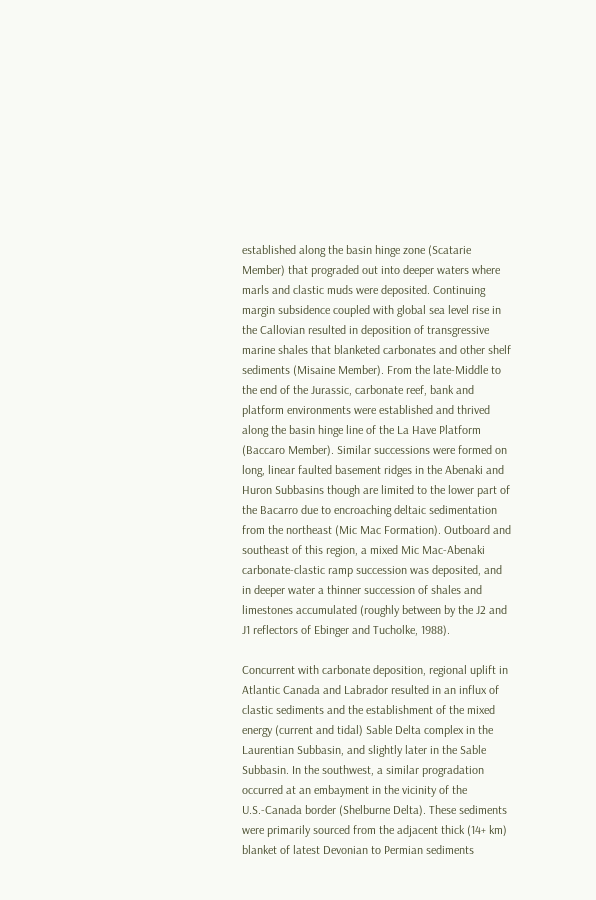established along the basin hinge zone (Scatarie Member) that prograded out into deeper waters where marls and clastic muds were deposited. Continuing margin subsidence coupled with global sea level rise in the Callovian resulted in deposition of transgressive marine shales that blanketed carbonates and other shelf sediments (Misaine Member). From the late-Middle to the end of the Jurassic, carbonate reef, bank and platform environments were established and thrived along the basin hinge line of the La Have Platform (Baccaro Member). Similar successions were formed on long, linear faulted basement ridges in the Abenaki and Huron Subbasins though are limited to the lower part of the Bacarro due to encroaching deltaic sedimentation from the northeast (Mic Mac Formation). Outboard and southeast of this region, a mixed Mic Mac-Abenaki carbonate-clastic ramp succession was deposited, and in deeper water a thinner succession of shales and limestones accumulated (roughly between by the J2 and J1 reflectors of Ebinger and Tucholke, 1988).

Concurrent with carbonate deposition, regional uplift in Atlantic Canada and Labrador resulted in an influx of clastic sediments and the establishment of the mixed energy (current and tidal) Sable Delta complex in the Laurentian Subbasin, and slightly later in the Sable Subbasin. In the southwest, a similar progradation occurred at an embayment in the vicinity of the U.S.-Canada border (Shelburne Delta). These sediments were primarily sourced from the adjacent thick (14+ km) blanket of latest Devonian to Permian sediments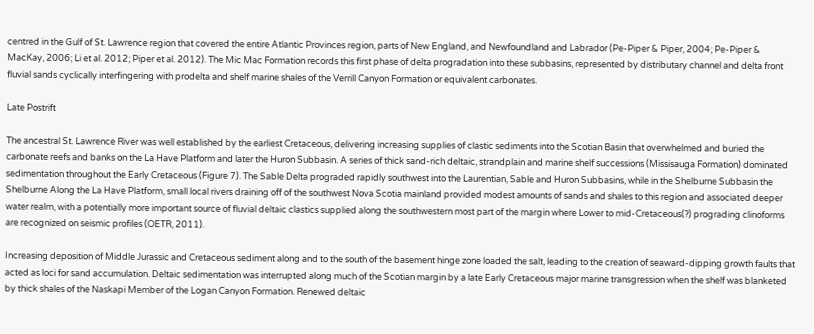centred in the Gulf of St. Lawrence region that covered the entire Atlantic Provinces region, parts of New England, and Newfoundland and Labrador (Pe-Piper & Piper, 2004; Pe-Piper & MacKay, 2006; Li et al. 2012; Piper et al. 2012). The Mic Mac Formation records this first phase of delta progradation into these subbasins, represented by distributary channel and delta front fluvial sands cyclically interfingering with prodelta and shelf marine shales of the Verrill Canyon Formation or equivalent carbonates.

Late Postrift

The ancestral St. Lawrence River was well established by the earliest Cretaceous, delivering increasing supplies of clastic sediments into the Scotian Basin that overwhelmed and buried the carbonate reefs and banks on the La Have Platform and later the Huron Subbasin. A series of thick sand-rich deltaic, strandplain and marine shelf successions (Missisauga Formation) dominated sedimentation throughout the Early Cretaceous (Figure 7). The Sable Delta prograded rapidly southwest into the Laurentian, Sable and Huron Subbasins, while in the Shelburne Subbasin the Shelburne Along the La Have Platform, small local rivers draining off of the southwest Nova Scotia mainland provided modest amounts of sands and shales to this region and associated deeper water realm, with a potentially more important source of fluvial deltaic clastics supplied along the southwestern most part of the margin where Lower to mid-Cretaceous(?) prograding clinoforms are recognized on seismic profiles (OETR, 2011).

Increasing deposition of Middle Jurassic and Cretaceous sediment along and to the south of the basement hinge zone loaded the salt, leading to the creation of seaward-dipping growth faults that acted as loci for sand accumulation. Deltaic sedimentation was interrupted along much of the Scotian margin by a late Early Cretaceous major marine transgression when the shelf was blanketed by thick shales of the Naskapi Member of the Logan Canyon Formation. Renewed deltaic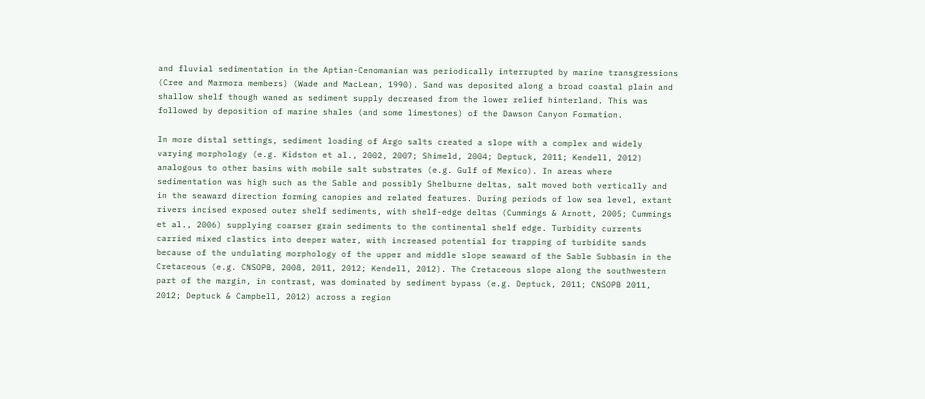and fluvial sedimentation in the Aptian-Cenomanian was periodically interrupted by marine transgressions (Cree and Marmora members) (Wade and MacLean, 1990). Sand was deposited along a broad coastal plain and shallow shelf though waned as sediment supply decreased from the lower relief hinterland. This was followed by deposition of marine shales (and some limestones) of the Dawson Canyon Formation.

In more distal settings, sediment loading of Argo salts created a slope with a complex and widely varying morphology (e.g. Kidston et al., 2002, 2007; Shimeld, 2004; Deptuck, 2011; Kendell, 2012) analogous to other basins with mobile salt substrates (e.g. Gulf of Mexico). In areas where sedimentation was high such as the Sable and possibly Shelburne deltas, salt moved both vertically and in the seaward direction forming canopies and related features. During periods of low sea level, extant rivers incised exposed outer shelf sediments, with shelf-edge deltas (Cummings & Arnott, 2005; Cummings et al., 2006) supplying coarser grain sediments to the continental shelf edge. Turbidity currents carried mixed clastics into deeper water, with increased potential for trapping of turbidite sands because of the undulating morphology of the upper and middle slope seaward of the Sable Subbasin in the Cretaceous (e.g. CNSOPB, 2008, 2011, 2012; Kendell, 2012). The Cretaceous slope along the southwestern part of the margin, in contrast, was dominated by sediment bypass (e.g. Deptuck, 2011; CNSOPB 2011, 2012; Deptuck & Campbell, 2012) across a region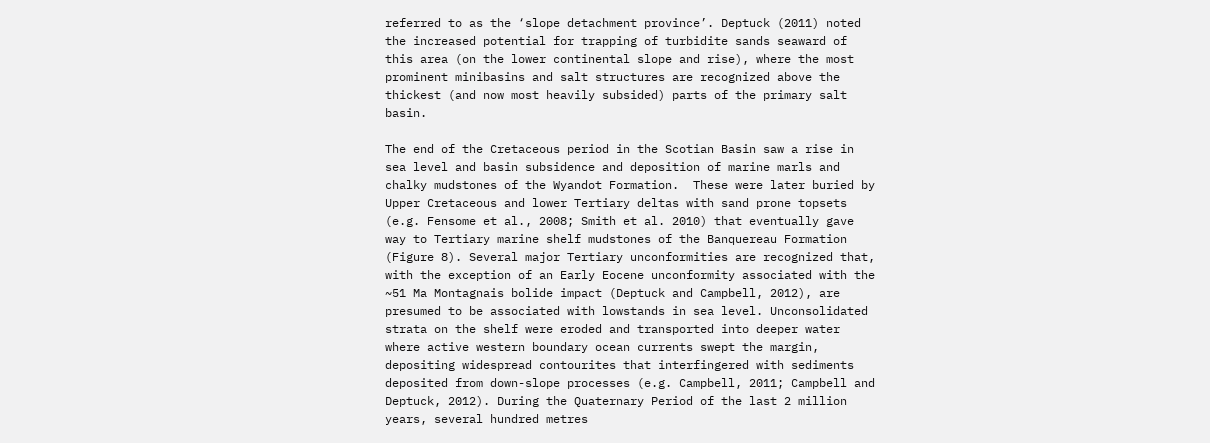referred to as the ‘slope detachment province’. Deptuck (2011) noted the increased potential for trapping of turbidite sands seaward of this area (on the lower continental slope and rise), where the most prominent minibasins and salt structures are recognized above the thickest (and now most heavily subsided) parts of the primary salt basin.

The end of the Cretaceous period in the Scotian Basin saw a rise in sea level and basin subsidence and deposition of marine marls and chalky mudstones of the Wyandot Formation.  These were later buried by Upper Cretaceous and lower Tertiary deltas with sand prone topsets (e.g. Fensome et al., 2008; Smith et al. 2010) that eventually gave way to Tertiary marine shelf mudstones of the Banquereau Formation (Figure 8). Several major Tertiary unconformities are recognized that, with the exception of an Early Eocene unconformity associated with the ~51 Ma Montagnais bolide impact (Deptuck and Campbell, 2012), are presumed to be associated with lowstands in sea level. Unconsolidated strata on the shelf were eroded and transported into deeper water where active western boundary ocean currents swept the margin, depositing widespread contourites that interfingered with sediments deposited from down-slope processes (e.g. Campbell, 2011; Campbell and Deptuck, 2012). During the Quaternary Period of the last 2 million years, several hundred metres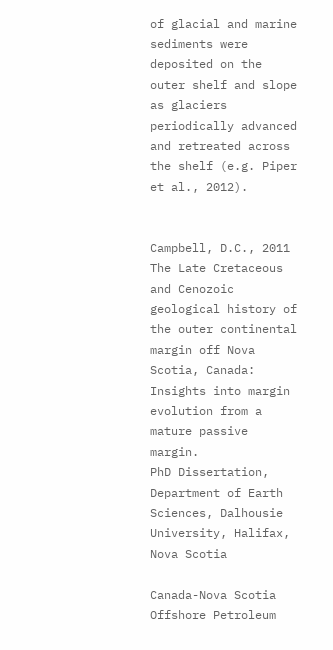of glacial and marine sediments were deposited on the outer shelf and slope as glaciers periodically advanced and retreated across the shelf (e.g. Piper et al., 2012).


Campbell, D.C., 2011
The Late Cretaceous and Cenozoic geological history of the outer continental margin off Nova Scotia, Canada: Insights into margin evolution from a mature passive margin.
PhD Dissertation, Department of Earth Sciences, Dalhousie University, Halifax, Nova Scotia

Canada-Nova Scotia Offshore Petroleum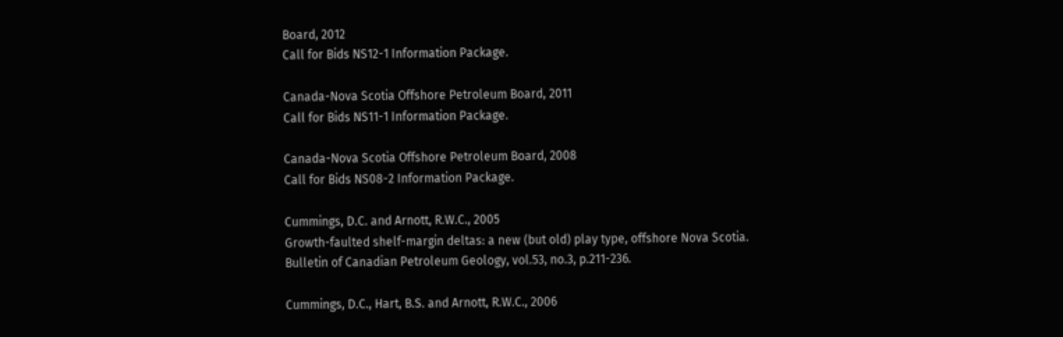Board, 2012
Call for Bids NS12-1 Information Package.

Canada-Nova Scotia Offshore Petroleum Board, 2011
Call for Bids NS11-1 Information Package.

Canada-Nova Scotia Offshore Petroleum Board, 2008
Call for Bids NS08-2 Information Package.

Cummings, D.C. and Arnott, R.W.C., 2005
Growth-faulted shelf-margin deltas: a new (but old) play type, offshore Nova Scotia.
Bulletin of Canadian Petroleum Geology, vol.53, no.3, p.211-236.

Cummings, D.C., Hart, B.S. and Arnott, R.W.C., 2006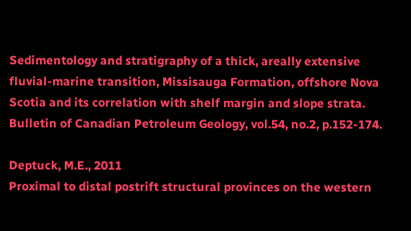Sedimentology and stratigraphy of a thick, areally extensive fluvial-marine transition, Missisauga Formation, offshore Nova Scotia and its correlation with shelf margin and slope strata.
Bulletin of Canadian Petroleum Geology, vol.54, no.2, p.152-174.

Deptuck, M.E., 2011
Proximal to distal postrift structural provinces on the western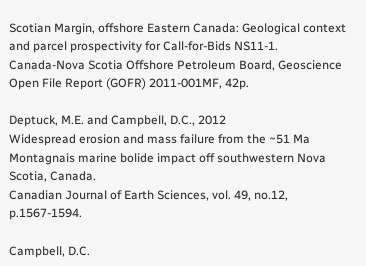Scotian Margin, offshore Eastern Canada: Geological context and parcel prospectivity for Call-for-Bids NS11-1.
Canada-Nova Scotia Offshore Petroleum Board, Geoscience Open File Report (GOFR) 2011-001MF, 42p.

Deptuck, M.E. and Campbell, D.C., 2012
Widespread erosion and mass failure from the ~51 Ma Montagnais marine bolide impact off southwestern Nova Scotia, Canada.
Canadian Journal of Earth Sciences, vol. 49, no.12, p.1567-1594.

Campbell, D.C.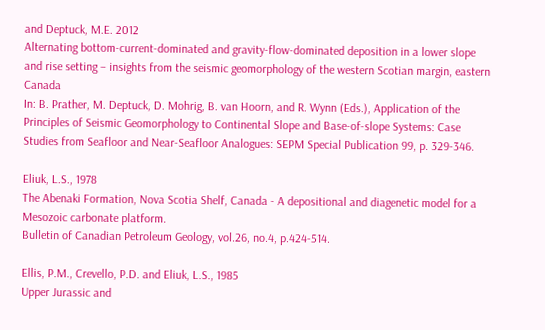and Deptuck, M.E. 2012
Alternating bottom-current-dominated and gravity-flow-dominated deposition in a lower slope and rise setting – insights from the seismic geomorphology of the western Scotian margin, eastern Canada
In: B. Prather, M. Deptuck, D. Mohrig, B. van Hoorn, and R. Wynn (Eds.), Application of the Principles of Seismic Geomorphology to Continental Slope and Base-of-slope Systems: Case Studies from Seafloor and Near-Seafloor Analogues: SEPM Special Publication 99, p. 329-346.

Eliuk, L.S., 1978
The Abenaki Formation, Nova Scotia Shelf, Canada - A depositional and diagenetic model for a Mesozoic carbonate platform.
Bulletin of Canadian Petroleum Geology, vol.26, no.4, p.424-514.

Ellis, P.M., Crevello, P.D. and Eliuk, L.S., 1985
Upper Jurassic and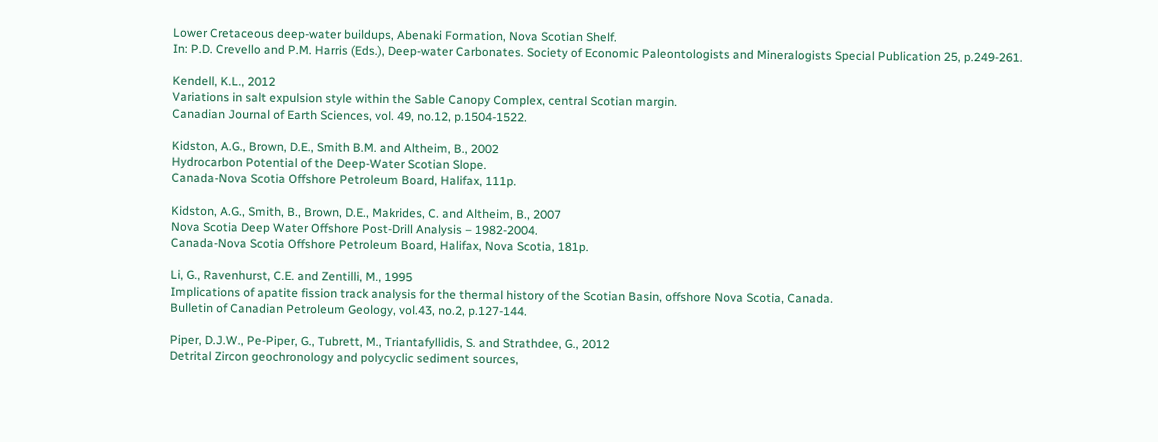Lower Cretaceous deep-water buildups, Abenaki Formation, Nova Scotian Shelf.
In: P.D. Crevello and P.M. Harris (Eds.), Deep-water Carbonates. Society of Economic Paleontologists and Mineralogists Special Publication 25, p.249-261.

Kendell, K.L., 2012
Variations in salt expulsion style within the Sable Canopy Complex, central Scotian margin.
Canadian Journal of Earth Sciences, vol. 49, no.12, p.1504-1522.

Kidston, A.G., Brown, D.E., Smith B.M. and Altheim, B., 2002
Hydrocarbon Potential of the Deep-Water Scotian Slope.
Canada-Nova Scotia Offshore Petroleum Board, Halifax, 111p.

Kidston, A.G., Smith, B., Brown, D.E., Makrides, C. and Altheim, B., 2007
Nova Scotia Deep Water Offshore Post-Drill Analysis – 1982-2004.
Canada-Nova Scotia Offshore Petroleum Board, Halifax, Nova Scotia, 181p.

Li, G., Ravenhurst, C.E. and Zentilli, M., 1995
Implications of apatite fission track analysis for the thermal history of the Scotian Basin, offshore Nova Scotia, Canada.
Bulletin of Canadian Petroleum Geology, vol.43, no.2, p.127-144.

Piper, D.J.W., Pe-Piper, G., Tubrett, M., Triantafyllidis, S. and Strathdee, G., 2012
Detrital Zircon geochronology and polycyclic sediment sources,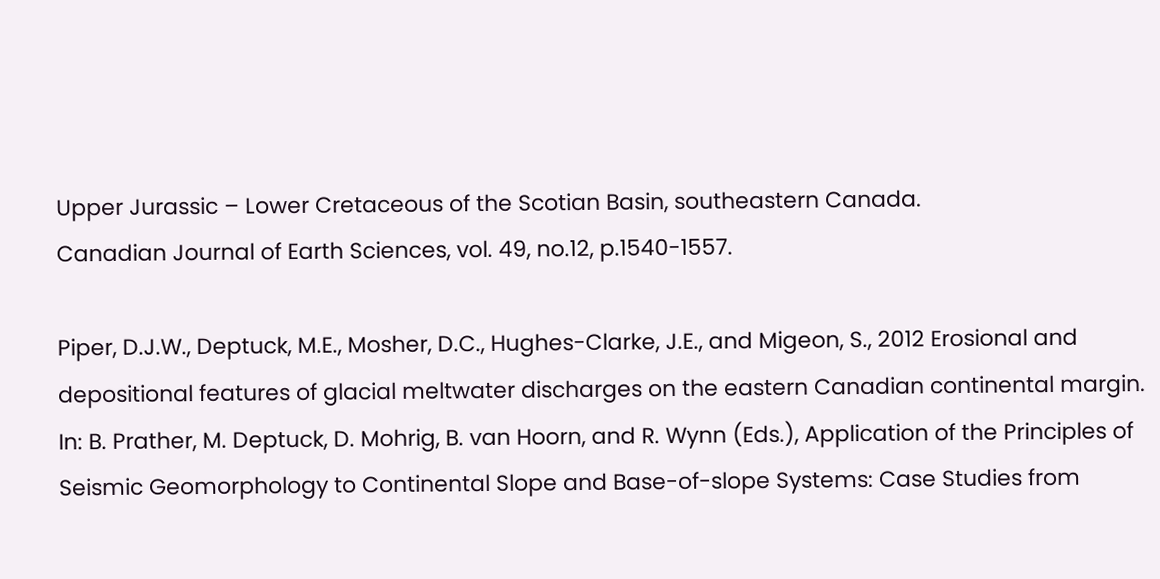Upper Jurassic – Lower Cretaceous of the Scotian Basin, southeastern Canada.
Canadian Journal of Earth Sciences, vol. 49, no.12, p.1540-1557.

Piper, D.J.W., Deptuck, M.E., Mosher, D.C., Hughes-Clarke, J.E., and Migeon, S., 2012 Erosional and depositional features of glacial meltwater discharges on the eastern Canadian continental margin.
In: B. Prather, M. Deptuck, D. Mohrig, B. van Hoorn, and R. Wynn (Eds.), Application of the Principles of Seismic Geomorphology to Continental Slope and Base-of-slope Systems: Case Studies from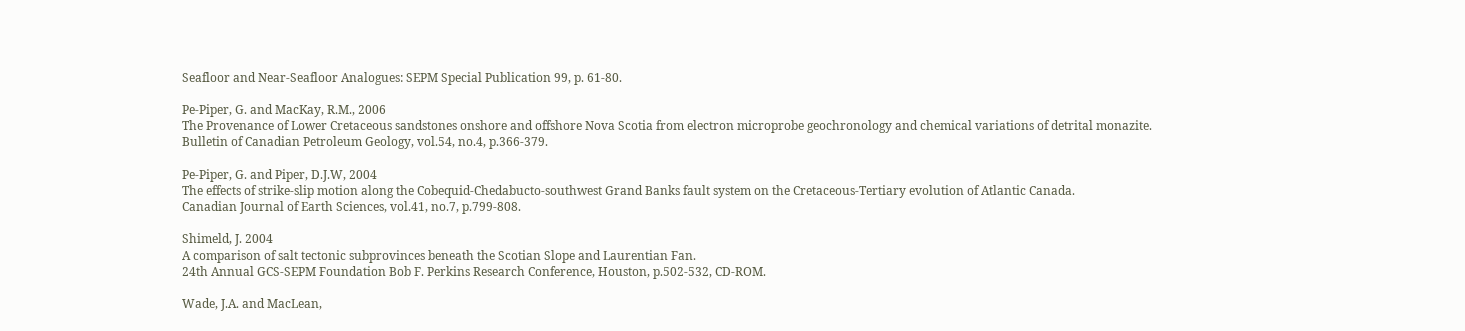Seafloor and Near-Seafloor Analogues: SEPM Special Publication 99, p. 61-80.

Pe-Piper, G. and MacKay, R.M., 2006
The Provenance of Lower Cretaceous sandstones onshore and offshore Nova Scotia from electron microprobe geochronology and chemical variations of detrital monazite.
Bulletin of Canadian Petroleum Geology, vol.54, no.4, p.366-379.

Pe-Piper, G. and Piper, D.J.W, 2004
The effects of strike-slip motion along the Cobequid-Chedabucto-southwest Grand Banks fault system on the Cretaceous-Tertiary evolution of Atlantic Canada.
Canadian Journal of Earth Sciences, vol.41, no.7, p.799-808.

Shimeld, J. 2004
A comparison of salt tectonic subprovinces beneath the Scotian Slope and Laurentian Fan.
24th Annual GCS-SEPM Foundation Bob F. Perkins Research Conference, Houston, p.502-532, CD-ROM.

Wade, J.A. and MacLean,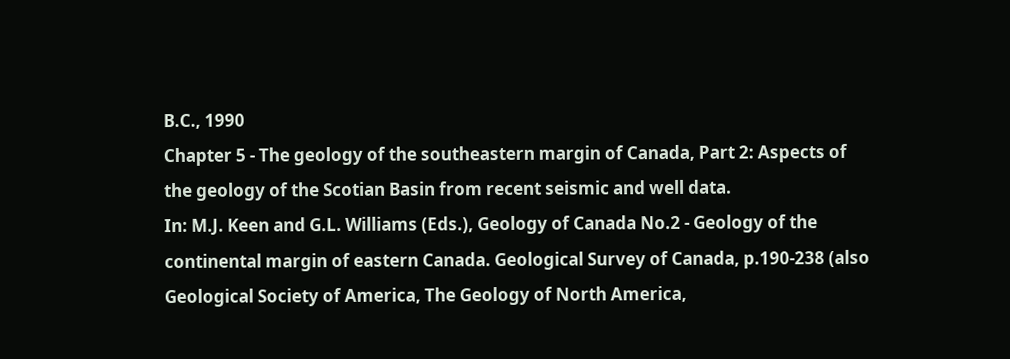B.C., 1990
Chapter 5 - The geology of the southeastern margin of Canada, Part 2: Aspects of the geology of the Scotian Basin from recent seismic and well data.
In: M.J. Keen and G.L. Williams (Eds.), Geology of Canada No.2 - Geology of the continental margin of eastern Canada. Geological Survey of Canada, p.190-238 (also Geological Society of America, The Geology of North America,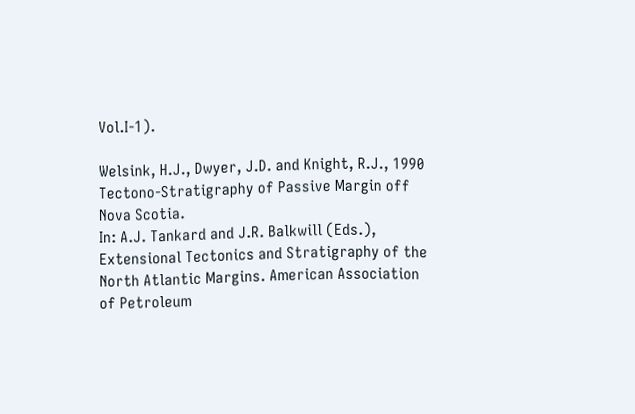Vol.I-1).

Welsink, H.J., Dwyer, J.D. and Knight, R.J., 1990
Tectono-Stratigraphy of Passive Margin off Nova Scotia.
In: A.J. Tankard and J.R. Balkwill (Eds.), Extensional Tectonics and Stratigraphy of the North Atlantic Margins. American Association of Petroleum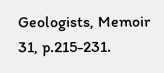Geologists, Memoir 31, p.215-231.